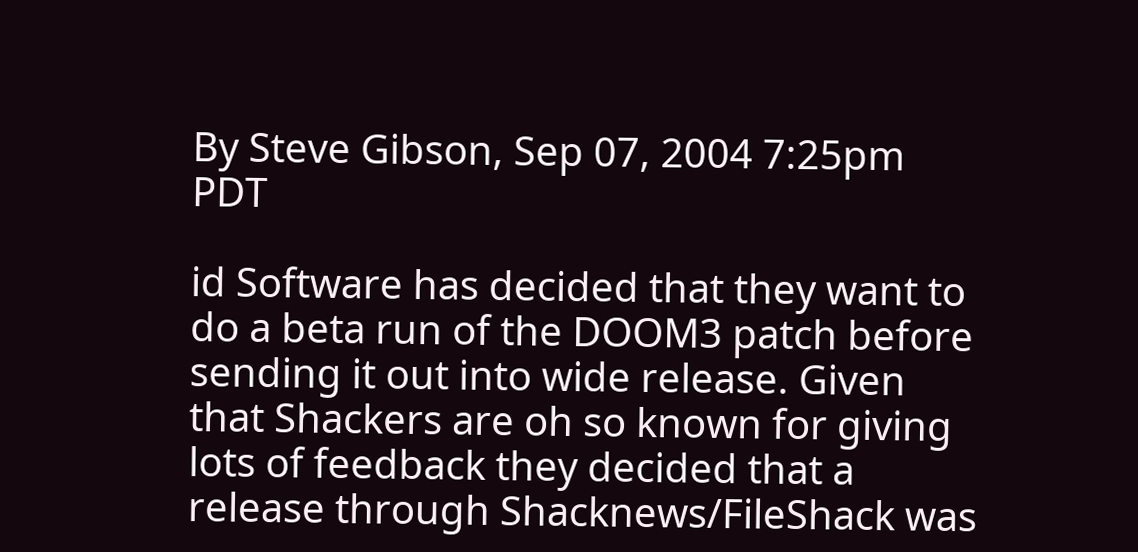By Steve Gibson, Sep 07, 2004 7:25pm PDT

id Software has decided that they want to do a beta run of the DOOM3 patch before sending it out into wide release. Given that Shackers are oh so known for giving lots of feedback they decided that a release through Shacknews/FileShack was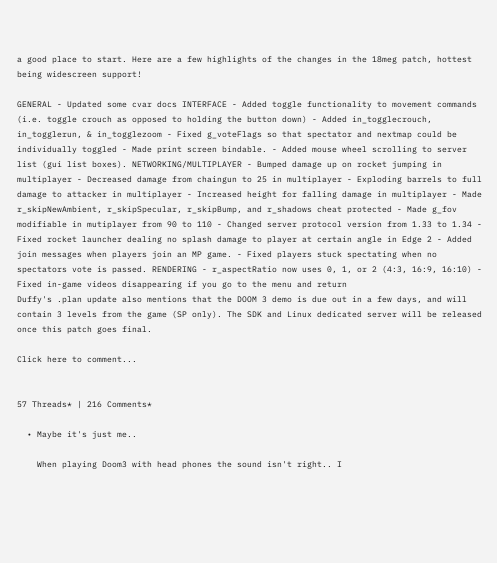a good place to start. Here are a few highlights of the changes in the 18meg patch, hottest being widescreen support!

GENERAL - Updated some cvar docs INTERFACE - Added toggle functionality to movement commands (i.e. toggle crouch as opposed to holding the button down) - Added in_togglecrouch, in_togglerun, & in_togglezoom - Fixed g_voteFlags so that spectator and nextmap could be individually toggled - Made print screen bindable. - Added mouse wheel scrolling to server list (gui list boxes). NETWORKING/MULTIPLAYER - Bumped damage up on rocket jumping in multiplayer - Decreased damage from chaingun to 25 in multiplayer - Exploding barrels to full damage to attacker in multiplayer - Increased height for falling damage in multiplayer - Made r_skipNewAmbient, r_skipSpecular, r_skipBump, and r_shadows cheat protected - Made g_fov modifiable in mutiplayer from 90 to 110 - Changed server protocol version from 1.33 to 1.34 - Fixed rocket launcher dealing no splash damage to player at certain angle in Edge 2 - Added join messages when players join an MP game. - Fixed players stuck spectating when no spectators vote is passed. RENDERING - r_aspectRatio now uses 0, 1, or 2 (4:3, 16:9, 16:10) - Fixed in-game videos disappearing if you go to the menu and return
Duffy's .plan update also mentions that the DOOM 3 demo is due out in a few days, and will contain 3 levels from the game (SP only). The SDK and Linux dedicated server will be released once this patch goes final.

Click here to comment...


57 Threads* | 216 Comments*

  • Maybe it's just me..

    When playing Doom3 with head phones the sound isn't right.. I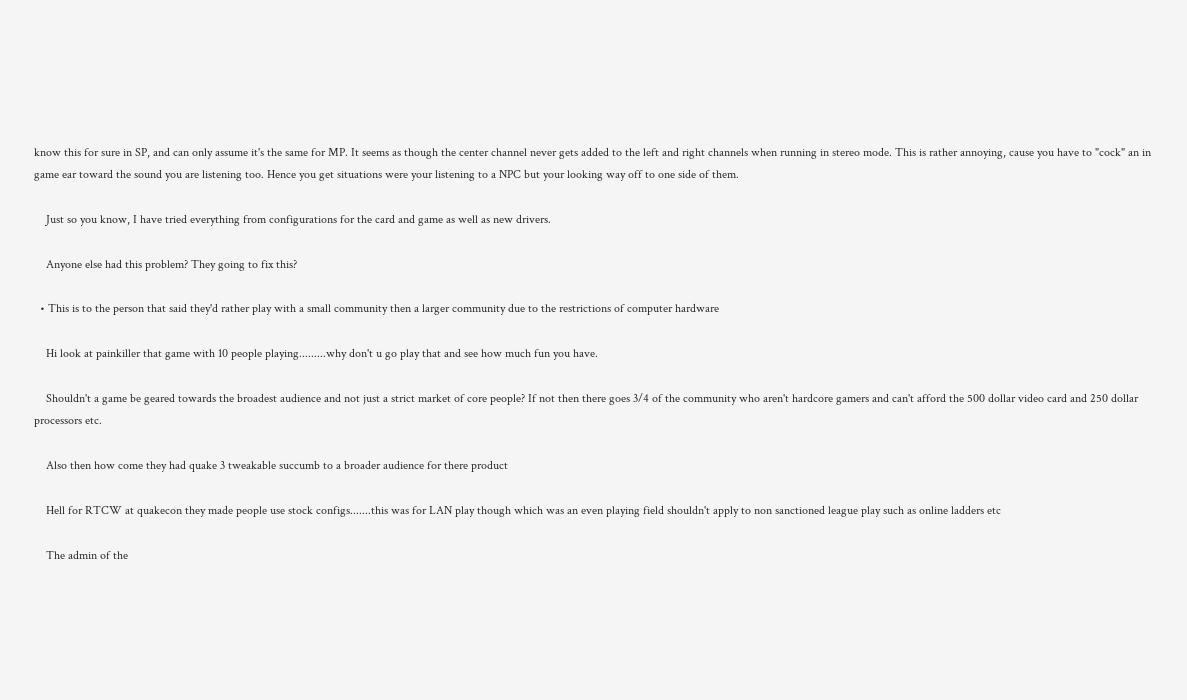know this for sure in SP, and can only assume it's the same for MP. It seems as though the center channel never gets added to the left and right channels when running in stereo mode. This is rather annoying, cause you have to "cock" an in game ear toward the sound you are listening too. Hence you get situations were your listening to a NPC but your looking way off to one side of them.

    Just so you know, I have tried everything from configurations for the card and game as well as new drivers.

    Anyone else had this problem? They going to fix this?

  • This is to the person that said they'd rather play with a small community then a larger community due to the restrictions of computer hardware

    Hi look at painkiller that game with 10 people playing.........why don't u go play that and see how much fun you have.

    Shouldn't a game be geared towards the broadest audience and not just a strict market of core people? If not then there goes 3/4 of the community who aren't hardcore gamers and can't afford the 500 dollar video card and 250 dollar processors etc.

    Also then how come they had quake 3 tweakable succumb to a broader audience for there product

    Hell for RTCW at quakecon they made people use stock configs.......this was for LAN play though which was an even playing field shouldn't apply to non sanctioned league play such as online ladders etc

    The admin of the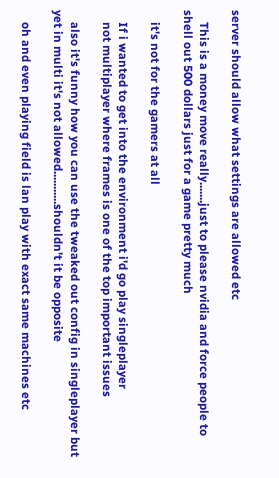server should allow what settings are allowed etc

    This is a money move really.......just to please nvidia and force people to shell out 500 dollars just for a game pretty much

    it's not for the gamers at all

    If i wanted to get into the environment i'd go play singleplayer
    not multiplayer where frames is one of the top important issues

    also it's funny how you can use the tweaked out config in singleplayer but yet in multi it's not allowed...........shouldn't it be opposite

    oh and even playing field is lan play with exact same machines etc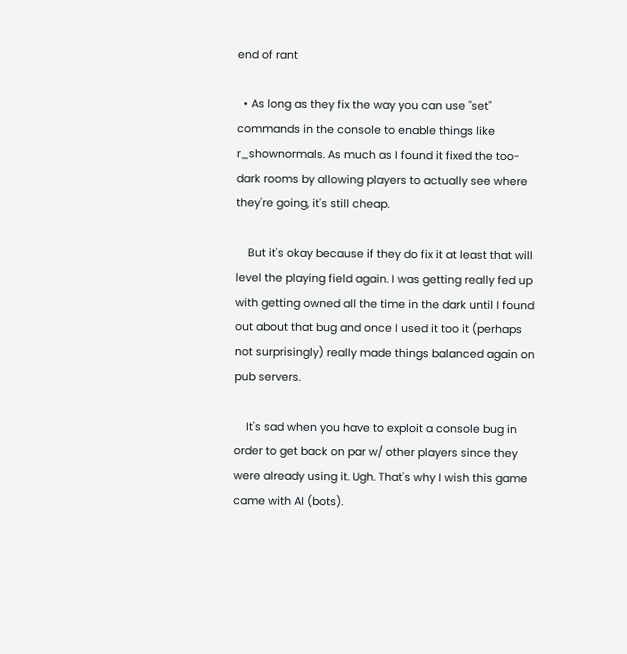end of rant

  • As long as they fix the way you can use "set" commands in the console to enable things like r_shownormals. As much as I found it fixed the too-dark rooms by allowing players to actually see where they're going, it's still cheap.

    But it's okay because if they do fix it at least that will level the playing field again. I was getting really fed up with getting owned all the time in the dark until I found out about that bug and once I used it too it (perhaps not surprisingly) really made things balanced again on pub servers.

    It's sad when you have to exploit a console bug in order to get back on par w/ other players since they were already using it. Ugh. That's why I wish this game came with AI (bots).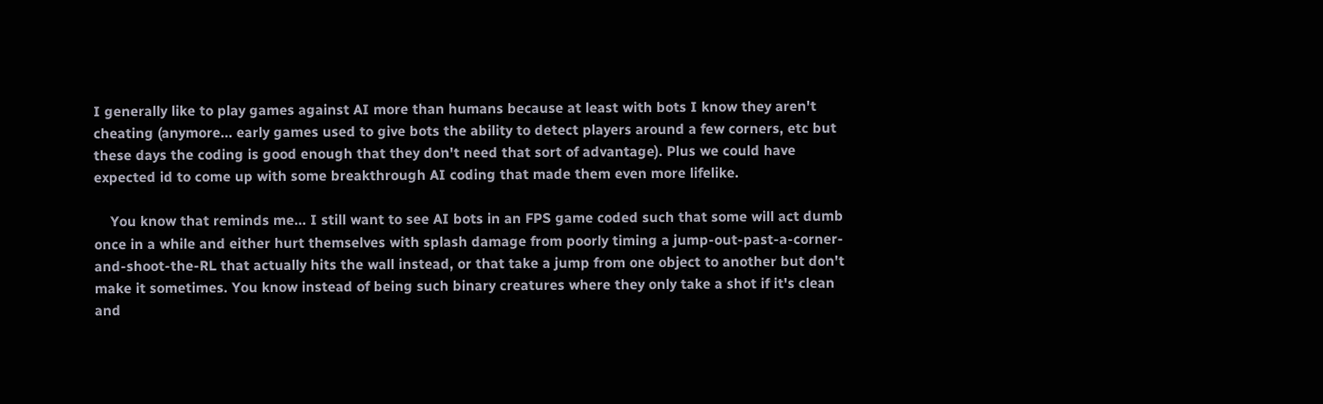I generally like to play games against AI more than humans because at least with bots I know they aren't cheating (anymore... early games used to give bots the ability to detect players around a few corners, etc but these days the coding is good enough that they don't need that sort of advantage). Plus we could have expected id to come up with some breakthrough AI coding that made them even more lifelike.

    You know that reminds me... I still want to see AI bots in an FPS game coded such that some will act dumb once in a while and either hurt themselves with splash damage from poorly timing a jump-out-past-a-corner-and-shoot-the-RL that actually hits the wall instead, or that take a jump from one object to another but don't make it sometimes. You know instead of being such binary creatures where they only take a shot if it's clean and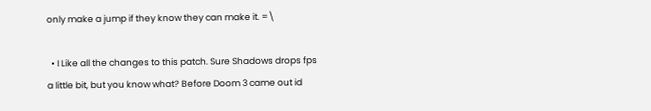only make a jump if they know they can make it. =\

  • I Like all the changes to this patch. Sure Shadows drops fps a little bit, but you know what? Before Doom 3 came out id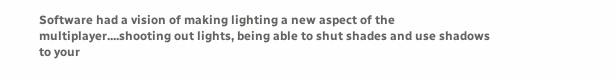Software had a vision of making lighting a new aspect of the multiplayer....shooting out lights, being able to shut shades and use shadows to your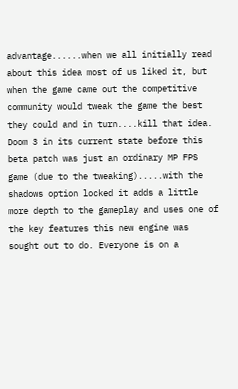advantage......when we all initially read about this idea most of us liked it, but when the game came out the competitive community would tweak the game the best they could and in turn....kill that idea. Doom 3 in its current state before this beta patch was just an ordinary MP FPS game (due to the tweaking).....with the shadows option locked it adds a little more depth to the gameplay and uses one of the key features this new engine was sought out to do. Everyone is on a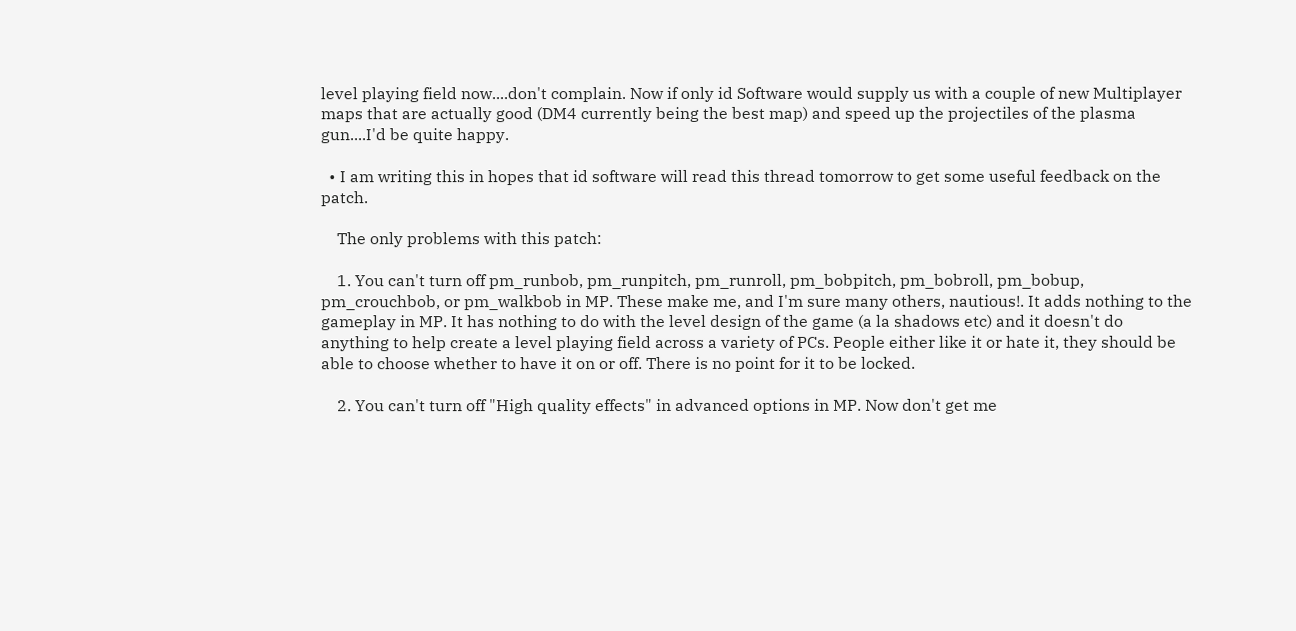level playing field now....don't complain. Now if only id Software would supply us with a couple of new Multiplayer maps that are actually good (DM4 currently being the best map) and speed up the projectiles of the plasma gun....I'd be quite happy.

  • I am writing this in hopes that id software will read this thread tomorrow to get some useful feedback on the patch.

    The only problems with this patch:

    1. You can't turn off pm_runbob, pm_runpitch, pm_runroll, pm_bobpitch, pm_bobroll, pm_bobup, pm_crouchbob, or pm_walkbob in MP. These make me, and I'm sure many others, nautious!. It adds nothing to the gameplay in MP. It has nothing to do with the level design of the game (a la shadows etc) and it doesn't do anything to help create a level playing field across a variety of PCs. People either like it or hate it, they should be able to choose whether to have it on or off. There is no point for it to be locked.

    2. You can't turn off "High quality effects" in advanced options in MP. Now don't get me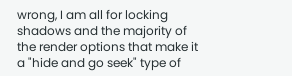wrong, I am all for locking shadows and the majority of the render options that make it a "hide and go seek" type of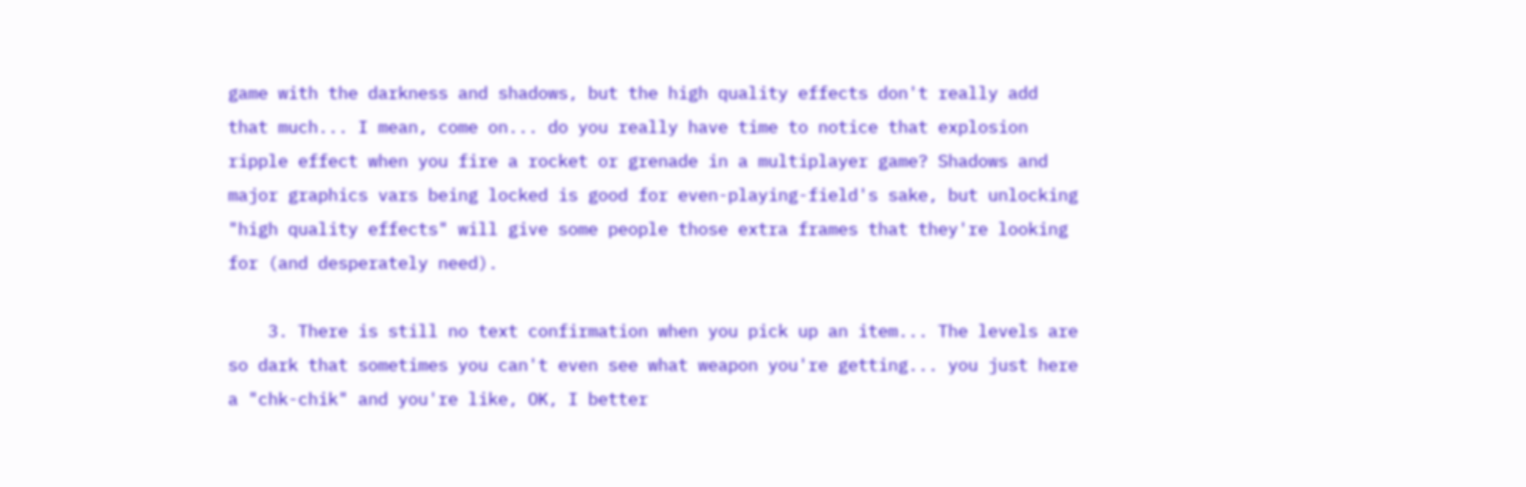game with the darkness and shadows, but the high quality effects don't really add that much... I mean, come on... do you really have time to notice that explosion ripple effect when you fire a rocket or grenade in a multiplayer game? Shadows and major graphics vars being locked is good for even-playing-field's sake, but unlocking "high quality effects" will give some people those extra frames that they're looking for (and desperately need).

    3. There is still no text confirmation when you pick up an item... The levels are so dark that sometimes you can't even see what weapon you're getting... you just here a "chk-chik" and you're like, OK, I better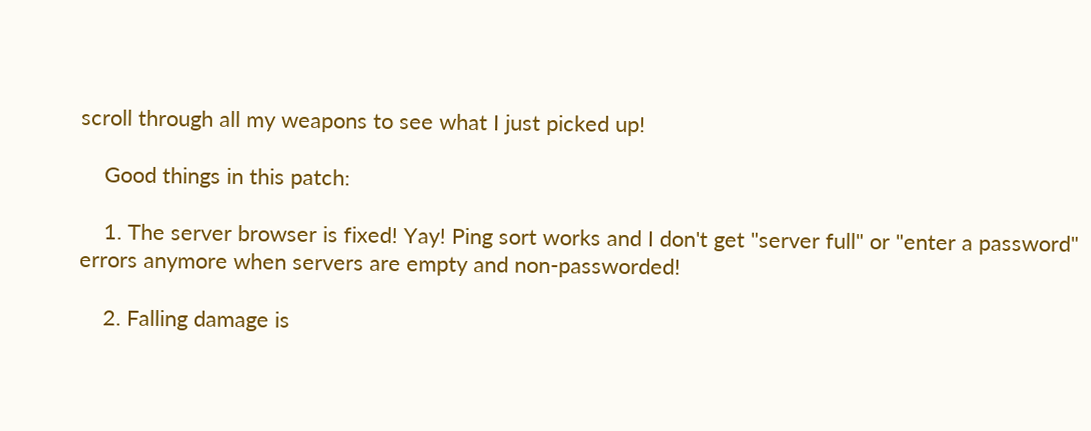scroll through all my weapons to see what I just picked up!

    Good things in this patch:

    1. The server browser is fixed! Yay! Ping sort works and I don't get "server full" or "enter a password" errors anymore when servers are empty and non-passworded!

    2. Falling damage is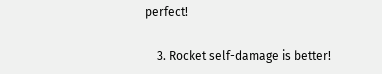perfect!

    3. Rocket self-damage is better!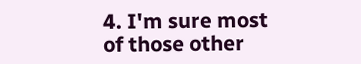4. I'm sure most of those other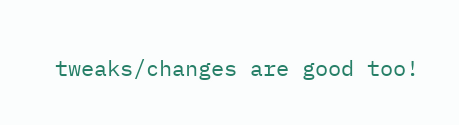tweaks/changes are good too!